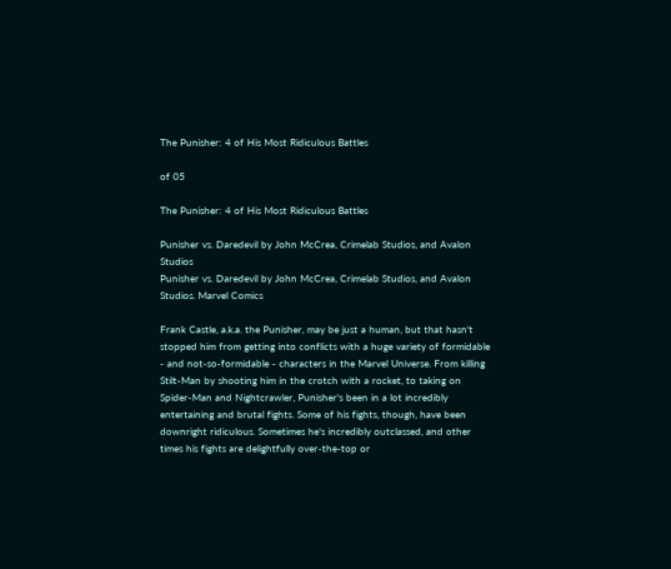The Punisher: 4 of His Most Ridiculous Battles

of 05

The Punisher: 4 of His Most Ridiculous Battles

Punisher vs. Daredevil by John McCrea, Crimelab Studios, and Avalon Studios
Punisher vs. Daredevil by John McCrea, Crimelab Studios, and Avalon Studios. Marvel Comics

Frank Castle, a.k.a. the Punisher, may be just a human, but that hasn't stopped him from getting into conflicts with a huge variety of formidable - and not-so-formidable - characters in the Marvel Universe. From killing Stilt-Man by shooting him in the crotch with a rocket, to taking on Spider-Man and Nightcrawler, Punisher's been in a lot incredibly entertaining and brutal fights. Some of his fights, though, have been downright ridiculous. Sometimes he's incredibly outclassed, and other times his fights are delightfully over-the-top or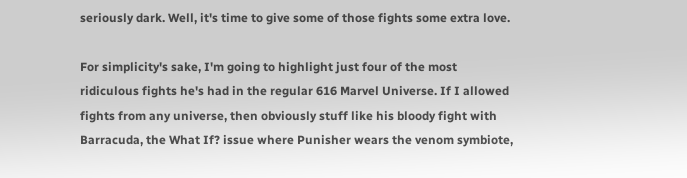seriously dark. Well, it's time to give some of those fights some extra love.

For simplicity's sake, I'm going to highlight just four of the most ridiculous fights he's had in the regular 616 Marvel Universe. If I allowed fights from any universe, then obviously stuff like his bloody fight with Barracuda, the What If? issue where Punisher wears the venom symbiote,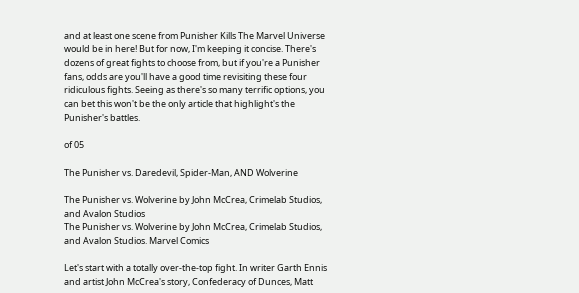and at least one scene from Punisher Kills The Marvel Universe would be in here! But for now, I'm keeping it concise. There's dozens of great fights to choose from, but if you're a Punisher fans, odds are you'll have a good time revisiting these four ridiculous fights. Seeing as there's so many terrific options, you can bet this won't be the only article that highlight's the Punisher's battles.

of 05

The Punisher vs. Daredevil, Spider-Man, AND Wolverine

The Punisher vs. Wolverine by John McCrea, Crimelab Studios, and Avalon Studios
The Punisher vs. Wolverine by John McCrea, Crimelab Studios, and Avalon Studios. Marvel Comics

Let's start with a totally over-the-top fight. In writer Garth Ennis and artist John McCrea's story, Confederacy of Dunces, Matt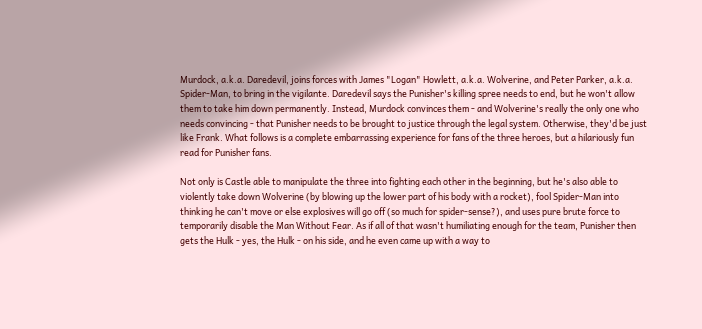Murdock, a.k.a. Daredevil, joins forces with James "Logan" Howlett, a.k.a. Wolverine, and Peter Parker, a.k.a. Spider-Man, to bring in the vigilante. Daredevil says the Punisher's killing spree needs to end, but he won't allow them to take him down permanently. Instead, Murdock convinces them - and Wolverine's really the only one who needs convincing - that Punisher needs to be brought to justice through the legal system. Otherwise, they'd be just like Frank. What follows is a complete embarrassing experience for fans of the three heroes, but a hilariously fun read for Punisher fans.

Not only is Castle able to manipulate the three into fighting each other in the beginning, but he's also able to violently take down Wolverine (by blowing up the lower part of his body with a rocket), fool Spider-Man into thinking he can't move or else explosives will go off (so much for spider-sense?), and uses pure brute force to temporarily disable the Man Without Fear. As if all of that wasn't humiliating enough for the team, Punisher then gets the Hulk - yes, the Hulk - on his side, and he even came up with a way to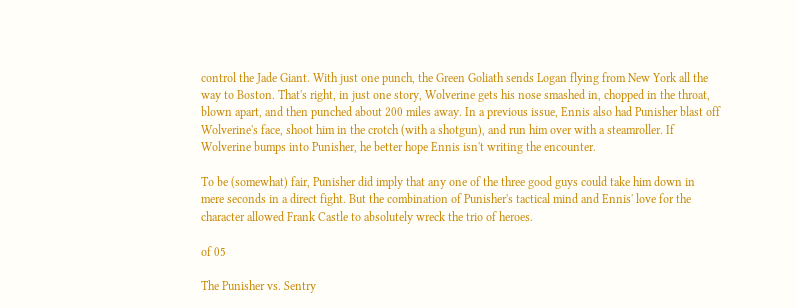control the Jade Giant. With just one punch, the Green Goliath sends Logan flying from New York all the way to Boston. That's right, in just one story, Wolverine gets his nose smashed in, chopped in the throat, blown apart, and then punched about 200 miles away. In a previous issue, Ennis also had Punisher blast off Wolverine's face, shoot him in the crotch (with a shotgun), and run him over with a steamroller. If Wolverine bumps into Punisher, he better hope Ennis isn't writing the encounter.

To be (somewhat) fair, Punisher did imply that any one of the three good guys could take him down in mere seconds in a direct fight. But the combination of Punisher's tactical mind and Ennis' love for the character allowed Frank Castle to absolutely wreck the trio of heroes.

of 05

The Punisher vs. Sentry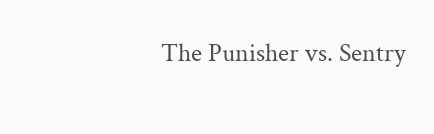The Punisher vs. Sentry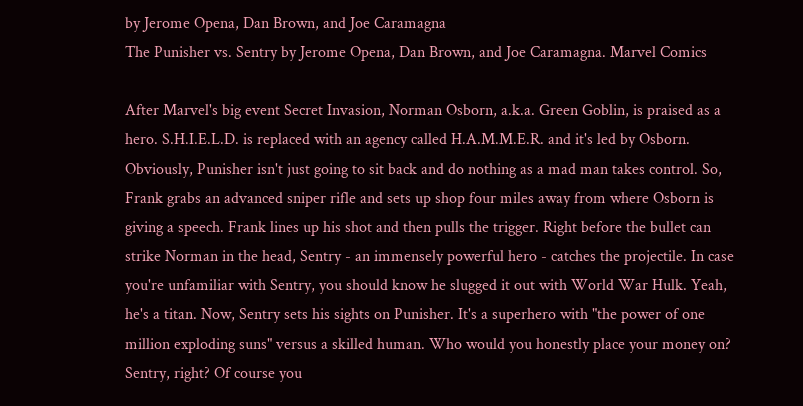by Jerome Opena, Dan Brown, and Joe Caramagna
The Punisher vs. Sentry by Jerome Opena, Dan Brown, and Joe Caramagna. Marvel Comics

After Marvel's big event Secret Invasion, Norman Osborn, a.k.a. Green Goblin, is praised as a hero. S.H.I.E.L.D. is replaced with an agency called H.A.M.M.E.R. and it's led by Osborn. Obviously, Punisher isn't just going to sit back and do nothing as a mad man takes control. So, Frank grabs an advanced sniper rifle and sets up shop four miles away from where Osborn is giving a speech. Frank lines up his shot and then pulls the trigger. Right before the bullet can strike Norman in the head, Sentry - an immensely powerful hero - catches the projectile. In case you're unfamiliar with Sentry, you should know he slugged it out with World War Hulk. Yeah, he's a titan. Now, Sentry sets his sights on Punisher. It's a superhero with "the power of one million exploding suns" versus a skilled human. Who would you honestly place your money on? Sentry, right? Of course you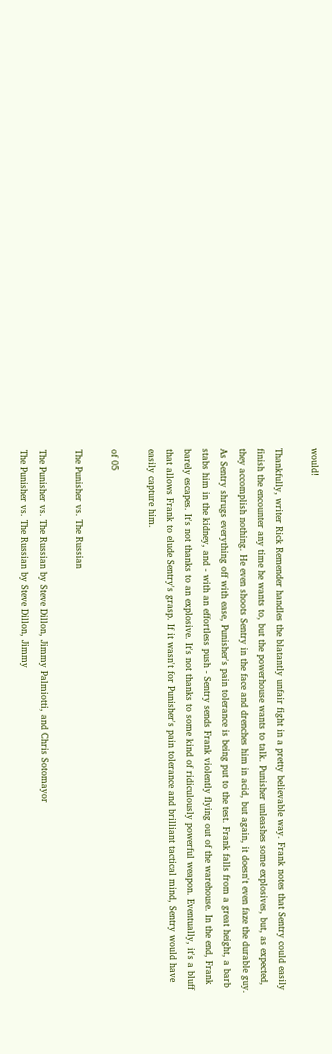would!

Thankfully, writer Rick Remender handles the blatantly unfair fight in a pretty believable way. Frank notes that Sentry could easily finish the encounter any time he wants to, but the powerhouse wants to talk. Punisher unleashes some explosives, but, as expected, they accomplish nothing. He even shoots Sentry in the face and drenches him in acid, but again, it doesn't even faze the durable guy. As Sentry shrugs everything off with ease, Punisher's pain tolerance is being put to the test. Frank falls from a great height, a barb stabs him in the kidney, and - with an effortless push - Sentry sends Frank violently flying out of the warehouse. In the end, Frank barely escapes. It's not thanks to an explosive. It's not thanks to some kind of ridiculously powerful weapon. Eventually, it's a bluff that allows Frank to elude Sentry's grasp. If it wasn't for Punisher's pain tolerance and brilliant tactical mind, Sentry would have easily capture him.

of 05

The Punisher vs. The Russian

The Punisher vs. The Russian by Steve Dillon, Jimmy Palmiotti, and Chris Sotomayor
The Punisher vs. The Russian by Steve Dillon, Jimmy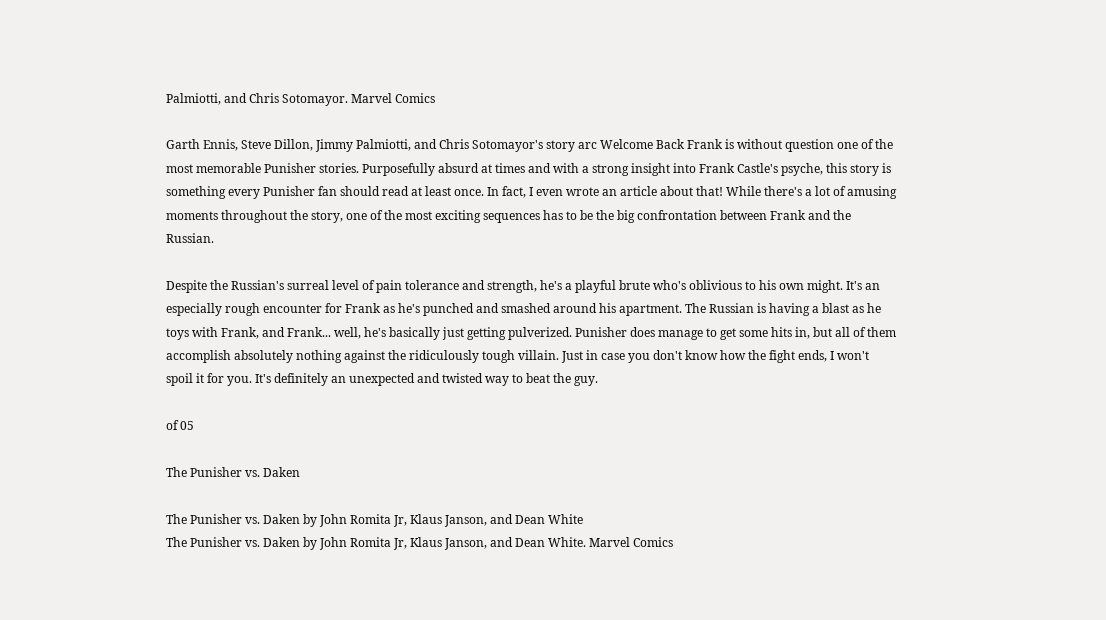Palmiotti, and Chris Sotomayor. Marvel Comics

Garth Ennis, Steve Dillon, Jimmy Palmiotti, and Chris Sotomayor's story arc Welcome Back Frank is without question one of the most memorable Punisher stories. Purposefully absurd at times and with a strong insight into Frank Castle's psyche, this story is something every Punisher fan should read at least once. In fact, I even wrote an article about that! While there's a lot of amusing moments throughout the story, one of the most exciting sequences has to be the big confrontation between Frank and the Russian.

Despite the Russian's surreal level of pain tolerance and strength, he's a playful brute who's oblivious to his own might. It's an especially rough encounter for Frank as he's punched and smashed around his apartment. The Russian is having a blast as he toys with Frank, and Frank... well, he's basically just getting pulverized. Punisher does manage to get some hits in, but all of them accomplish absolutely nothing against the ridiculously tough villain. Just in case you don't know how the fight ends, I won't spoil it for you. It's definitely an unexpected and twisted way to beat the guy.

of 05

The Punisher vs. Daken

The Punisher vs. Daken by John Romita Jr, Klaus Janson, and Dean White
The Punisher vs. Daken by John Romita Jr, Klaus Janson, and Dean White. Marvel Comics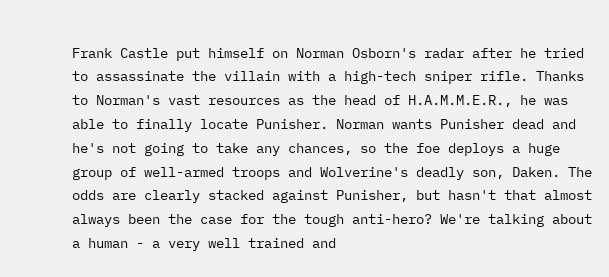Frank Castle put himself on Norman Osborn's radar after he tried to assassinate the villain with a high-tech sniper rifle. Thanks to Norman's vast resources as the head of H.A.M.M.E.R., he was able to finally locate Punisher. Norman wants Punisher dead and he's not going to take any chances, so the foe deploys a huge group of well-armed troops and Wolverine's deadly son, Daken. The odds are clearly stacked against Punisher, but hasn't that almost always been the case for the tough anti-hero? We're talking about a human - a very well trained and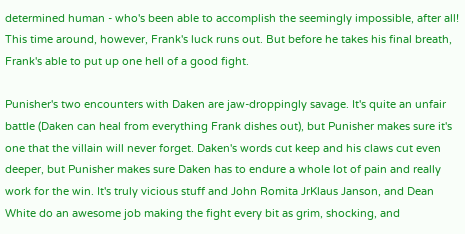determined human - who's been able to accomplish the seemingly impossible, after all! This time around, however, Frank's luck runs out. But before he takes his final breath, Frank's able to put up one hell of a good fight.

Punisher's two encounters with Daken are jaw-droppingly savage. It's quite an unfair battle (Daken can heal from everything Frank dishes out), but Punisher makes sure it's one that the villain will never forget. Daken's words cut keep and his claws cut even deeper, but Punisher makes sure Daken has to endure a whole lot of pain and really work for the win. It's truly vicious stuff and John Romita JrKlaus Janson, and Dean White do an awesome job making the fight every bit as grim, shocking, and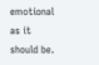emotional as it should be.